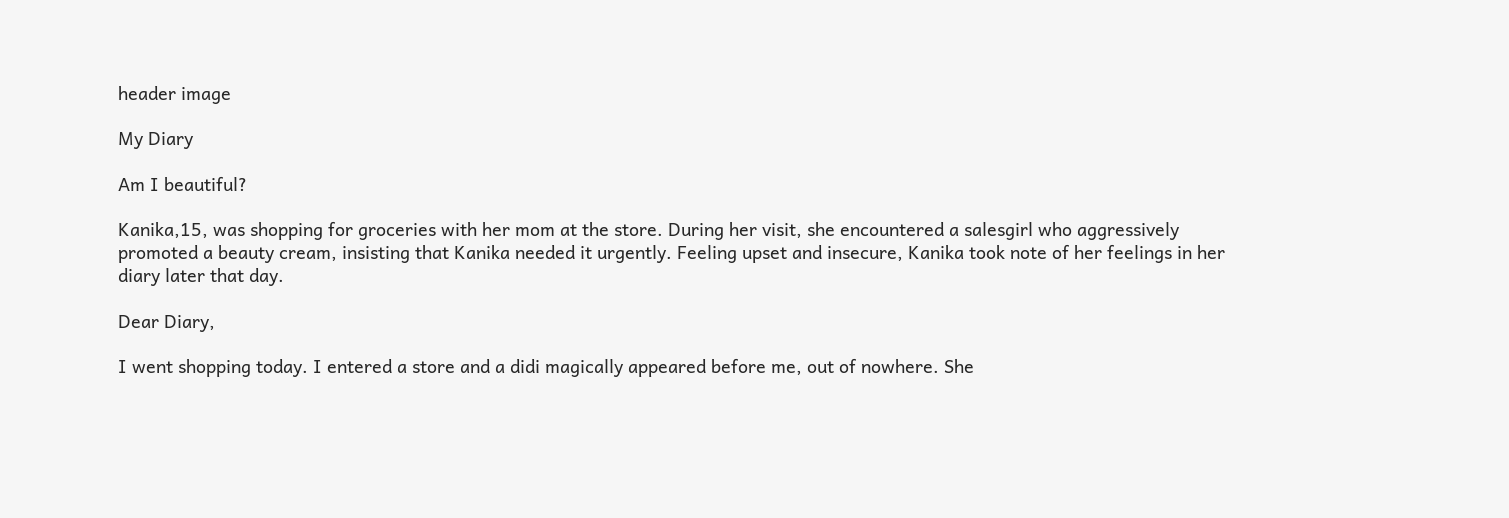header image

My Diary

Am I beautiful?

Kanika,15, was shopping for groceries with her mom at the store. During her visit, she encountered a salesgirl who aggressively promoted a beauty cream, insisting that Kanika needed it urgently. Feeling upset and insecure, Kanika took note of her feelings in her diary later that day.

Dear Diary,

I went shopping today. I entered a store and a didi magically appeared before me, out of nowhere. She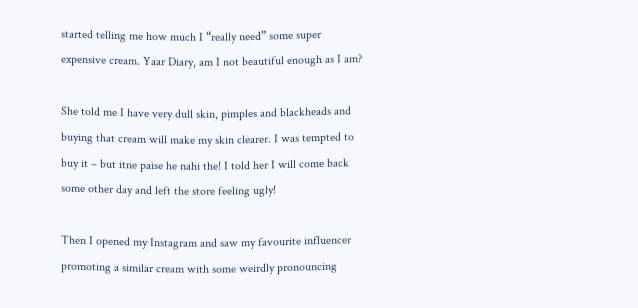started telling me how much I “really need” some super expensive cream. Yaar Diary, am I not beautiful enough as I am?

She told me I have very dull skin, pimples and blackheads and buying that cream will make my skin clearer. I was tempted to buy it – but itne paise he nahi the! I told her I will come back some other day and left the store feeling ugly!

Then I opened my Instagram and saw my favourite influencer promoting a similar cream with some weirdly pronouncing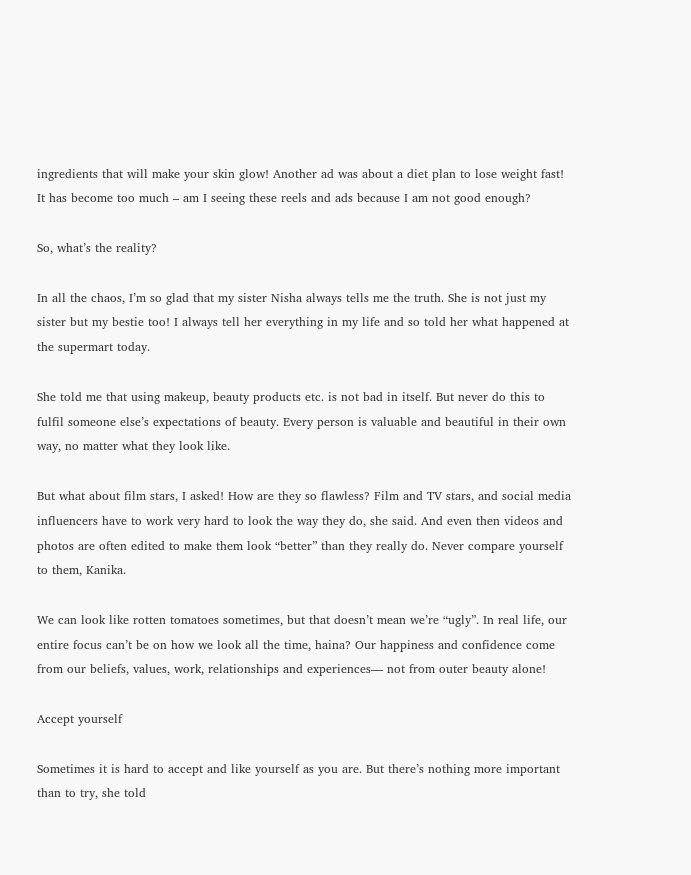ingredients that will make your skin glow! Another ad was about a diet plan to lose weight fast! It has become too much – am I seeing these reels and ads because I am not good enough?

So, what’s the reality?

In all the chaos, I’m so glad that my sister Nisha always tells me the truth. She is not just my sister but my bestie too! I always tell her everything in my life and so told her what happened at the supermart today.

She told me that using makeup, beauty products etc. is not bad in itself. But never do this to fulfil someone else’s expectations of beauty. Every person is valuable and beautiful in their own way, no matter what they look like.

But what about film stars, I asked! How are they so flawless? Film and TV stars, and social media influencers have to work very hard to look the way they do, she said. And even then videos and photos are often edited to make them look “better” than they really do. Never compare yourself to them, Kanika.

We can look like rotten tomatoes sometimes, but that doesn’t mean we’re “ugly”. In real life, our entire focus can’t be on how we look all the time, haina? Our happiness and confidence come from our beliefs, values, work, relationships and experiences— not from outer beauty alone!

Accept yourself

Sometimes it is hard to accept and like yourself as you are. But there’s nothing more important than to try, she told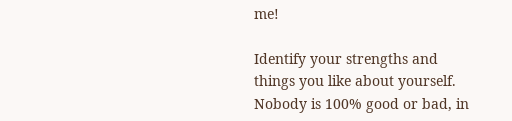me!

Identify your strengths and things you like about yourself. Nobody is 100% good or bad, in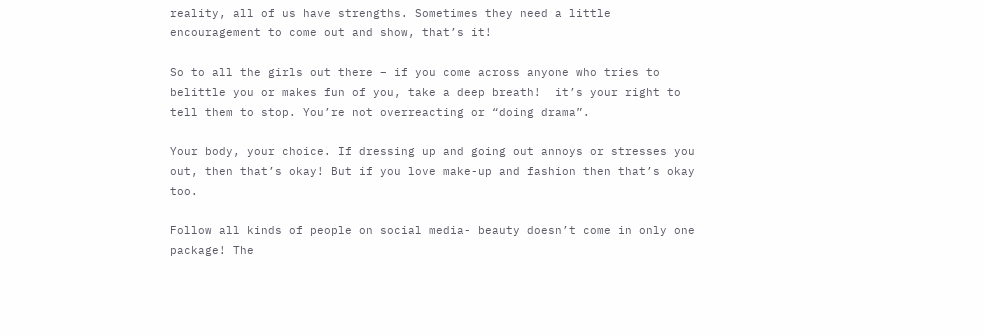reality, all of us have strengths. Sometimes they need a little encouragement to come out and show, that’s it!

So to all the girls out there – if you come across anyone who tries to belittle you or makes fun of you, take a deep breath!  it’s your right to tell them to stop. You’re not overreacting or “doing drama”.

Your body, your choice. If dressing up and going out annoys or stresses you out, then that’s okay! But if you love make-up and fashion then that’s okay too.

Follow all kinds of people on social media- beauty doesn’t come in only one package! The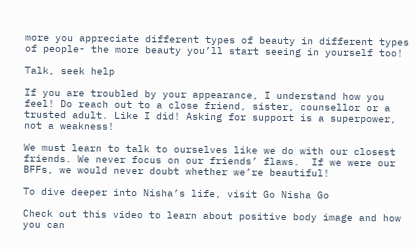more you appreciate different types of beauty in different types of people- the more beauty you’ll start seeing in yourself too!

Talk, seek help

If you are troubled by your appearance, I understand how you feel! Do reach out to a close friend, sister, counsellor or a trusted adult. Like I did! Asking for support is a superpower, not a weakness!

We must learn to talk to ourselves like we do with our closest friends. We never focus on our friends’ flaws.  If we were our BFFs, we would never doubt whether we’re beautiful!

To dive deeper into Nisha’s life, visit Go Nisha Go

Check out this video to learn about positive body image and how you can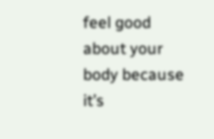feel good about your body because it’s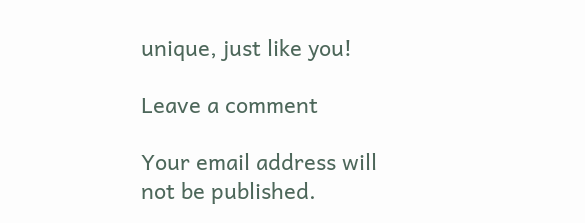unique, just like you!

Leave a comment

Your email address will not be published.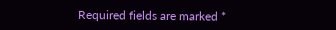Required fields are marked *